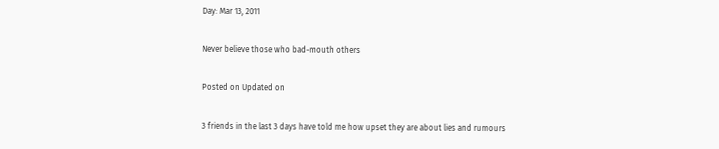Day: Mar 13, 2011

Never believe those who bad-mouth others

Posted on Updated on

3 friends in the last 3 days have told me how upset they are about lies and rumours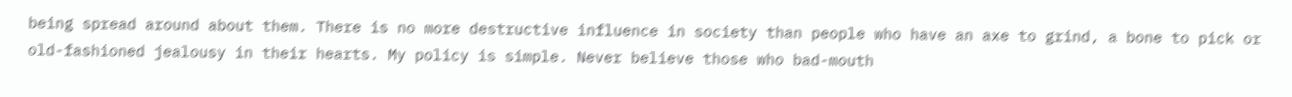being spread around about them. There is no more destructive influence in society than people who have an axe to grind, a bone to pick or old-fashioned jealousy in their hearts. My policy is simple. Never believe those who bad-mouth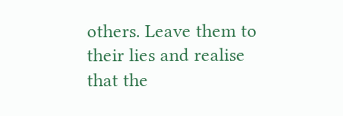others. Leave them to their lies and realise that the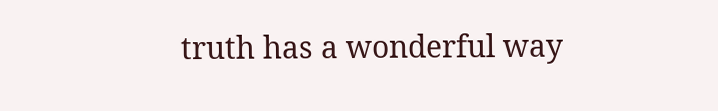truth has a wonderful way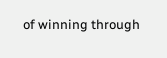of winning through